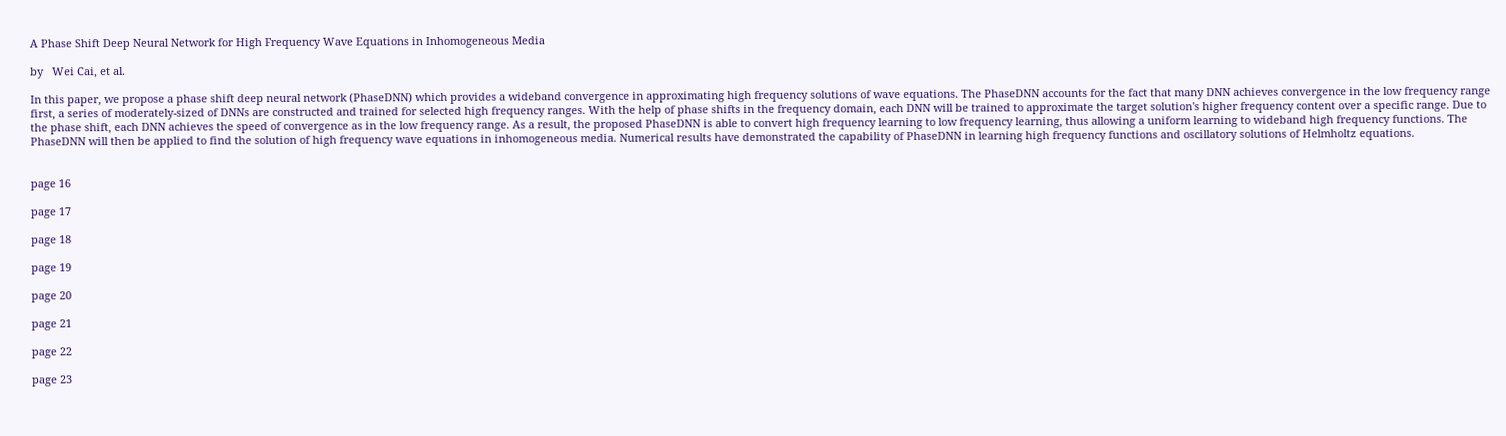A Phase Shift Deep Neural Network for High Frequency Wave Equations in Inhomogeneous Media

by   Wei Cai, et al.

In this paper, we propose a phase shift deep neural network (PhaseDNN) which provides a wideband convergence in approximating high frequency solutions of wave equations. The PhaseDNN accounts for the fact that many DNN achieves convergence in the low frequency range first, a series of moderately-sized of DNNs are constructed and trained for selected high frequency ranges. With the help of phase shifts in the frequency domain, each DNN will be trained to approximate the target solution's higher frequency content over a specific range. Due to the phase shift, each DNN achieves the speed of convergence as in the low frequency range. As a result, the proposed PhaseDNN is able to convert high frequency learning to low frequency learning, thus allowing a uniform learning to wideband high frequency functions. The PhaseDNN will then be applied to find the solution of high frequency wave equations in inhomogeneous media. Numerical results have demonstrated the capability of PhaseDNN in learning high frequency functions and oscillatory solutions of Helmholtz equations.


page 16

page 17

page 18

page 19

page 20

page 21

page 22

page 23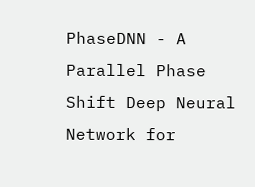PhaseDNN - A Parallel Phase Shift Deep Neural Network for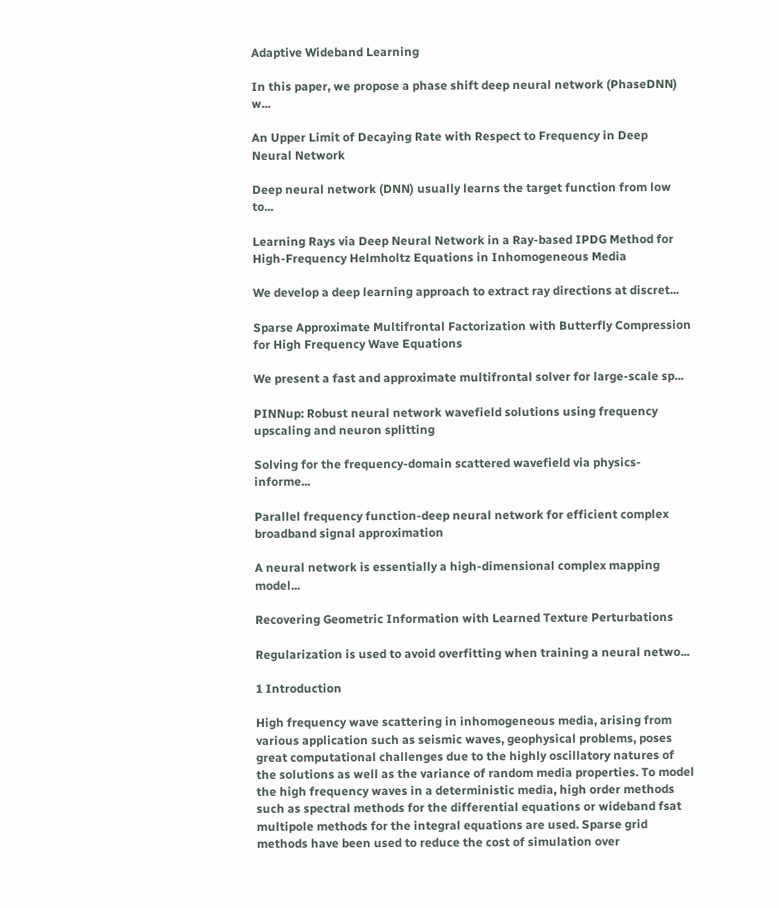Adaptive Wideband Learning

In this paper, we propose a phase shift deep neural network (PhaseDNN) w...

An Upper Limit of Decaying Rate with Respect to Frequency in Deep Neural Network

Deep neural network (DNN) usually learns the target function from low to...

Learning Rays via Deep Neural Network in a Ray-based IPDG Method for High-Frequency Helmholtz Equations in Inhomogeneous Media

We develop a deep learning approach to extract ray directions at discret...

Sparse Approximate Multifrontal Factorization with Butterfly Compression for High Frequency Wave Equations

We present a fast and approximate multifrontal solver for large-scale sp...

PINNup: Robust neural network wavefield solutions using frequency upscaling and neuron splitting

Solving for the frequency-domain scattered wavefield via physics-informe...

Parallel frequency function-deep neural network for efficient complex broadband signal approximation

A neural network is essentially a high-dimensional complex mapping model...

Recovering Geometric Information with Learned Texture Perturbations

Regularization is used to avoid overfitting when training a neural netwo...

1 Introduction

High frequency wave scattering in inhomogeneous media, arising from various application such as seismic waves, geophysical problems, poses great computational challenges due to the highly oscillatory natures of the solutions as well as the variance of random media properties. To model the high frequency waves in a deterministic media, high order methods such as spectral methods for the differential equations or wideband fsat multipole methods for the integral equations are used. Sparse grid methods have been used to reduce the cost of simulation over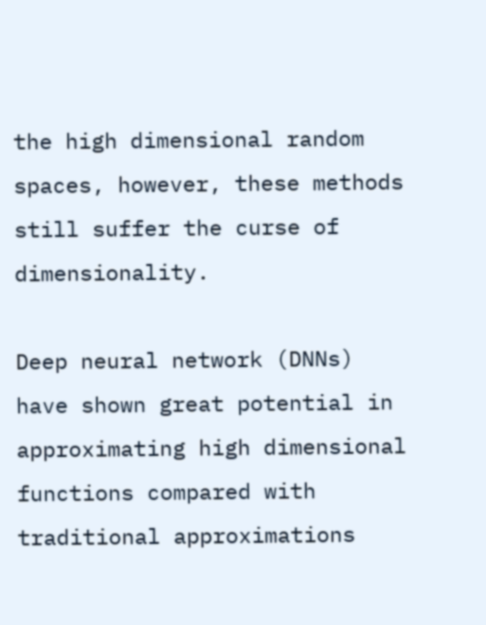the high dimensional random spaces, however, these methods still suffer the curse of dimensionality.

Deep neural network (DNNs) have shown great potential in approximating high dimensional functions compared with traditional approximations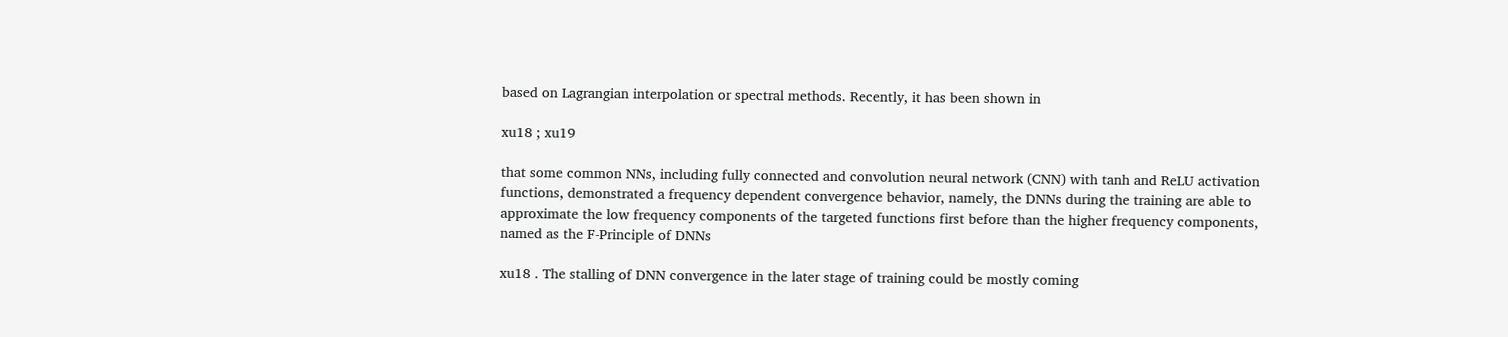based on Lagrangian interpolation or spectral methods. Recently, it has been shown in

xu18 ; xu19

that some common NNs, including fully connected and convolution neural network (CNN) with tanh and ReLU activation functions, demonstrated a frequency dependent convergence behavior, namely, the DNNs during the training are able to approximate the low frequency components of the targeted functions first before than the higher frequency components, named as the F-Principle of DNNs

xu18 . The stalling of DNN convergence in the later stage of training could be mostly coming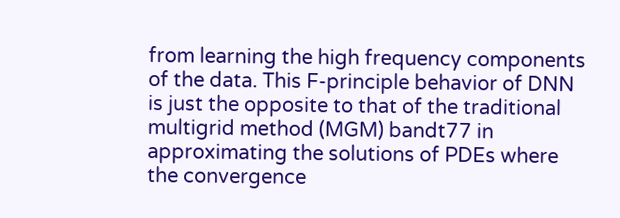from learning the high frequency components of the data. This F-principle behavior of DNN is just the opposite to that of the traditional multigrid method (MGM) bandt77 in approximating the solutions of PDEs where the convergence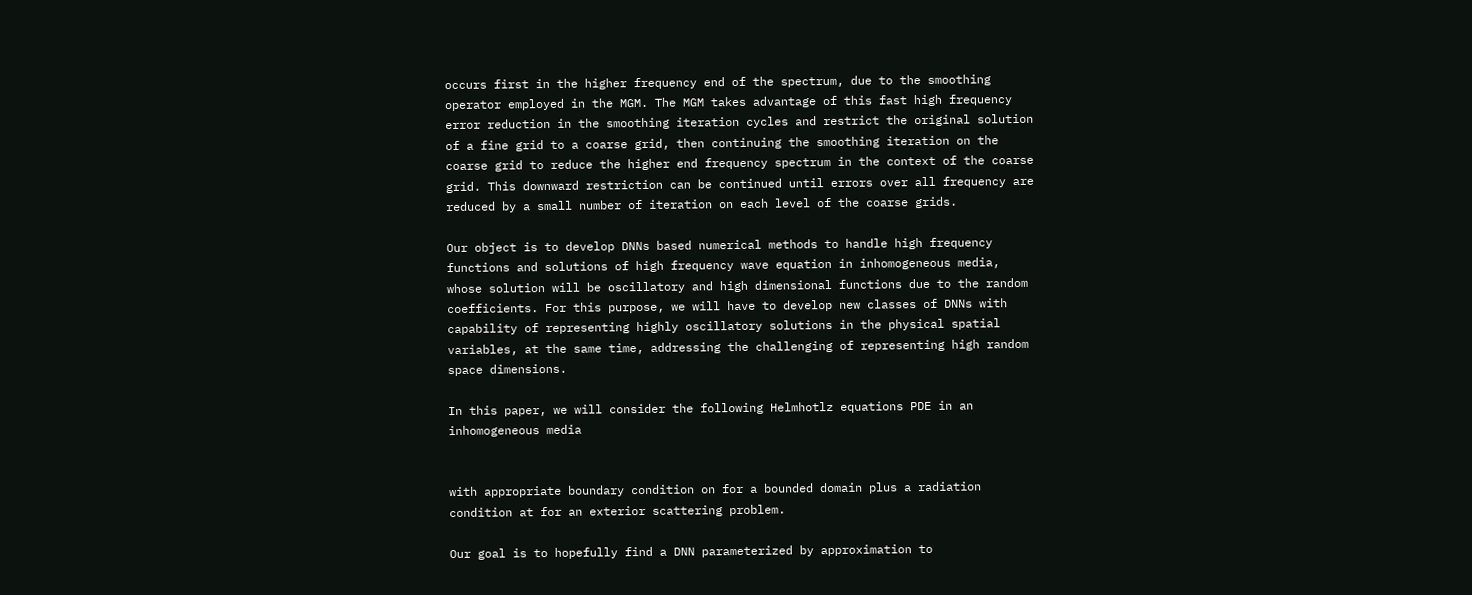occurs first in the higher frequency end of the spectrum, due to the smoothing operator employed in the MGM. The MGM takes advantage of this fast high frequency error reduction in the smoothing iteration cycles and restrict the original solution of a fine grid to a coarse grid, then continuing the smoothing iteration on the coarse grid to reduce the higher end frequency spectrum in the context of the coarse grid. This downward restriction can be continued until errors over all frequency are reduced by a small number of iteration on each level of the coarse grids.

Our object is to develop DNNs based numerical methods to handle high frequency functions and solutions of high frequency wave equation in inhomogeneous media, whose solution will be oscillatory and high dimensional functions due to the random coefficients. For this purpose, we will have to develop new classes of DNNs with capability of representing highly oscillatory solutions in the physical spatial variables, at the same time, addressing the challenging of representing high random space dimensions.

In this paper, we will consider the following Helmhotlz equations PDE in an inhomogeneous media


with appropriate boundary condition on for a bounded domain plus a radiation condition at for an exterior scattering problem.

Our goal is to hopefully find a DNN parameterized by approximation to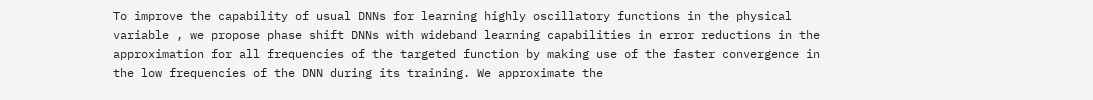To improve the capability of usual DNNs for learning highly oscillatory functions in the physical variable , we propose phase shift DNNs with wideband learning capabilities in error reductions in the approximation for all frequencies of the targeted function by making use of the faster convergence in the low frequencies of the DNN during its training. We approximate the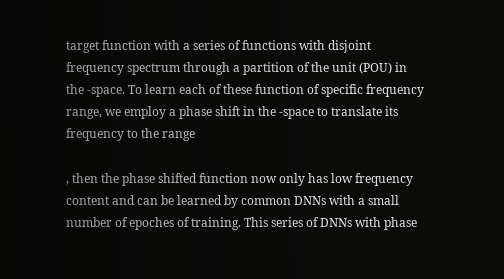target function with a series of functions with disjoint frequency spectrum through a partition of the unit (POU) in the -space. To learn each of these function of specific frequency range, we employ a phase shift in the -space to translate its frequency to the range

, then the phase shifted function now only has low frequency content and can be learned by common DNNs with a small number of epoches of training. This series of DNNs with phase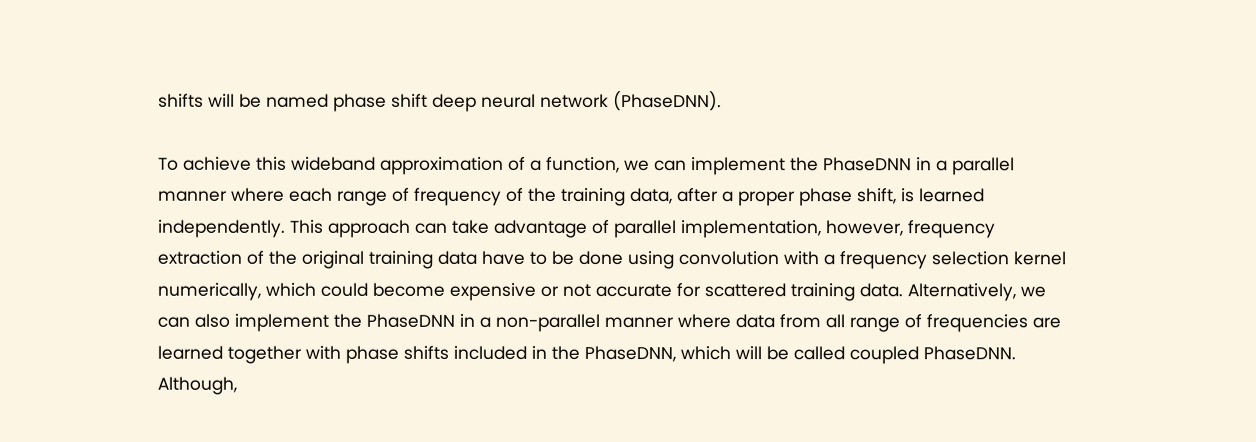shifts will be named phase shift deep neural network (PhaseDNN).

To achieve this wideband approximation of a function, we can implement the PhaseDNN in a parallel manner where each range of frequency of the training data, after a proper phase shift, is learned independently. This approach can take advantage of parallel implementation, however, frequency extraction of the original training data have to be done using convolution with a frequency selection kernel numerically, which could become expensive or not accurate for scattered training data. Alternatively, we can also implement the PhaseDNN in a non-parallel manner where data from all range of frequencies are learned together with phase shifts included in the PhaseDNN, which will be called coupled PhaseDNN. Although,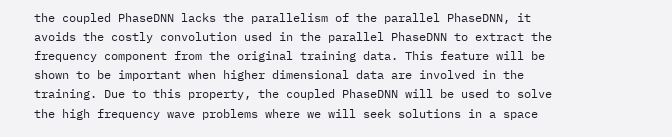the coupled PhaseDNN lacks the parallelism of the parallel PhaseDNN, it avoids the costly convolution used in the parallel PhaseDNN to extract the frequency component from the original training data. This feature will be shown to be important when higher dimensional data are involved in the training. Due to this property, the coupled PhaseDNN will be used to solve the high frequency wave problems where we will seek solutions in a space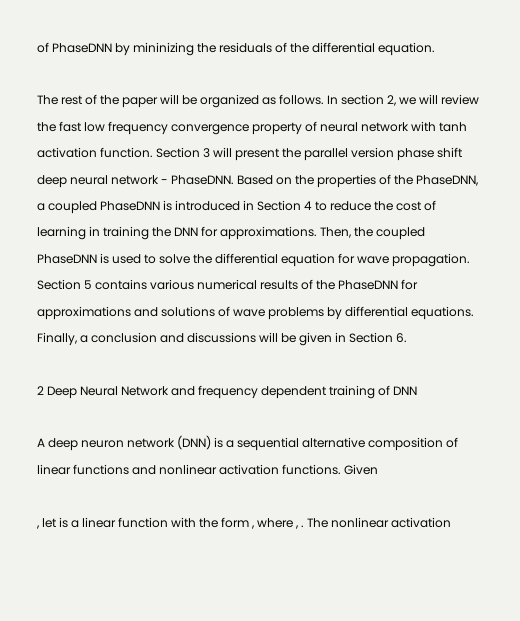of PhaseDNN by mininizing the residuals of the differential equation.

The rest of the paper will be organized as follows. In section 2, we will review the fast low frequency convergence property of neural network with tanh activation function. Section 3 will present the parallel version phase shift deep neural network - PhaseDNN. Based on the properties of the PhaseDNN, a coupled PhaseDNN is introduced in Section 4 to reduce the cost of learning in training the DNN for approximations. Then, the coupled PhaseDNN is used to solve the differential equation for wave propagation. Section 5 contains various numerical results of the PhaseDNN for approximations and solutions of wave problems by differential equations. Finally, a conclusion and discussions will be given in Section 6.

2 Deep Neural Network and frequency dependent training of DNN

A deep neuron network (DNN) is a sequential alternative composition of linear functions and nonlinear activation functions. Given

, let is a linear function with the form , where , . The nonlinear activation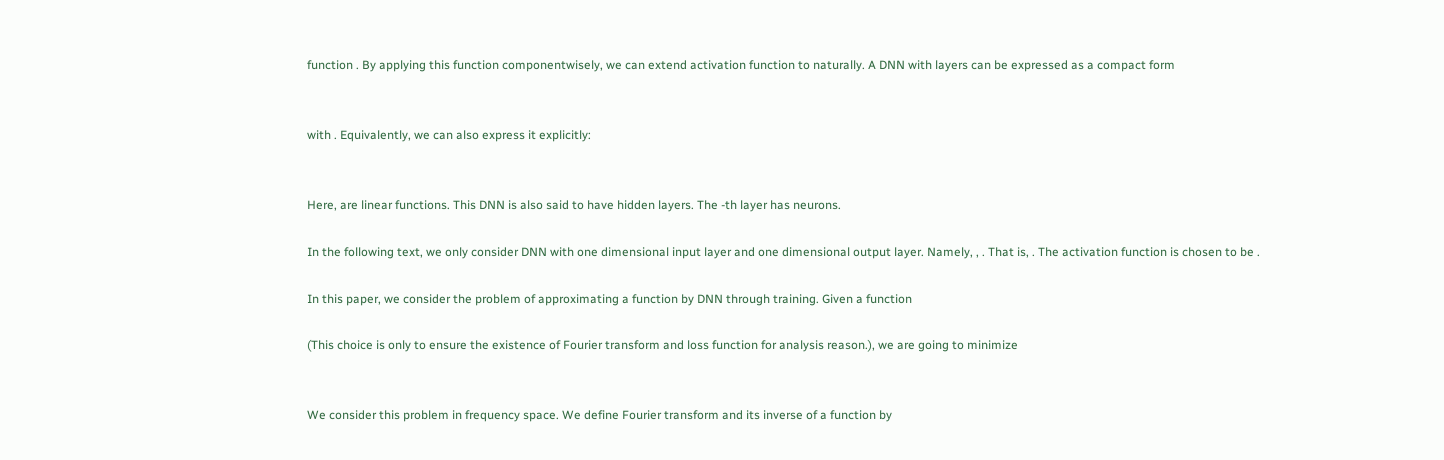function . By applying this function componentwisely, we can extend activation function to naturally. A DNN with layers can be expressed as a compact form


with . Equivalently, we can also express it explicitly:


Here, are linear functions. This DNN is also said to have hidden layers. The -th layer has neurons.

In the following text, we only consider DNN with one dimensional input layer and one dimensional output layer. Namely, , . That is, . The activation function is chosen to be .

In this paper, we consider the problem of approximating a function by DNN through training. Given a function

(This choice is only to ensure the existence of Fourier transform and loss function for analysis reason.), we are going to minimize


We consider this problem in frequency space. We define Fourier transform and its inverse of a function by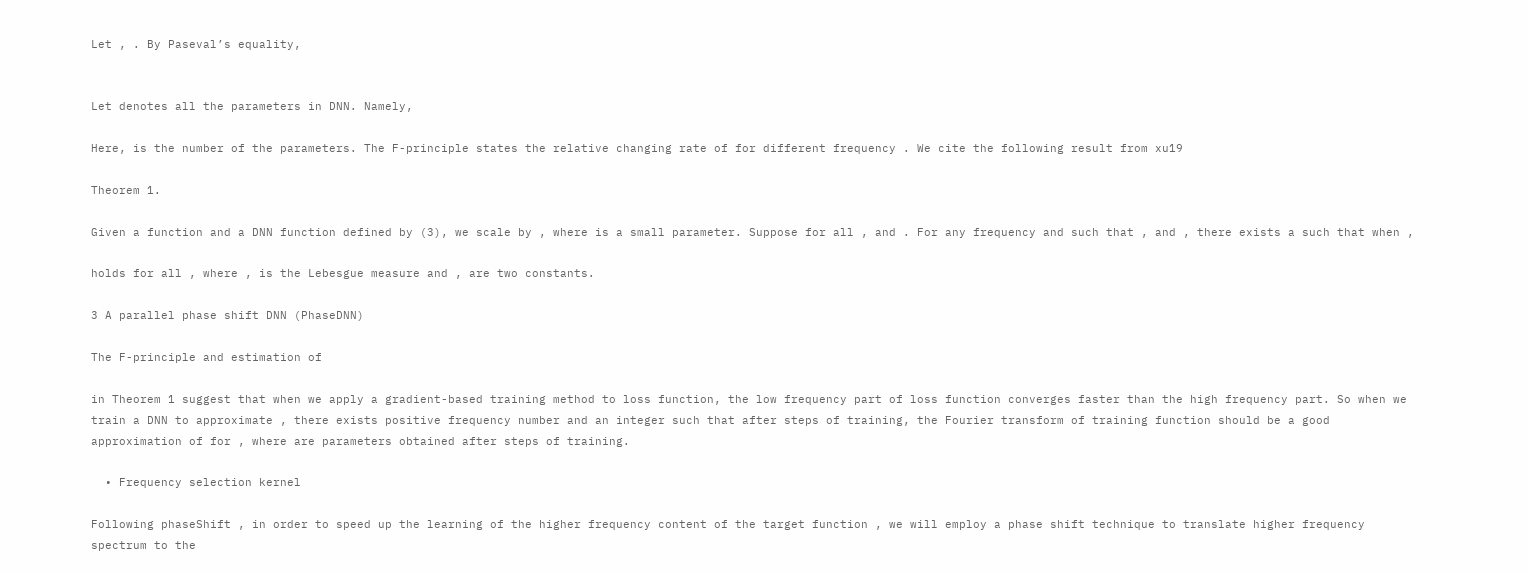Let , . By Paseval’s equality,


Let denotes all the parameters in DNN. Namely,

Here, is the number of the parameters. The F-principle states the relative changing rate of for different frequency . We cite the following result from xu19

Theorem 1.

Given a function and a DNN function defined by (3), we scale by , where is a small parameter. Suppose for all , and . For any frequency and such that , and , there exists a such that when ,

holds for all , where , is the Lebesgue measure and , are two constants.

3 A parallel phase shift DNN (PhaseDNN)

The F-principle and estimation of

in Theorem 1 suggest that when we apply a gradient-based training method to loss function, the low frequency part of loss function converges faster than the high frequency part. So when we train a DNN to approximate , there exists positive frequency number and an integer such that after steps of training, the Fourier transform of training function should be a good approximation of for , where are parameters obtained after steps of training.

  • Frequency selection kernel

Following phaseShift , in order to speed up the learning of the higher frequency content of the target function , we will employ a phase shift technique to translate higher frequency spectrum to the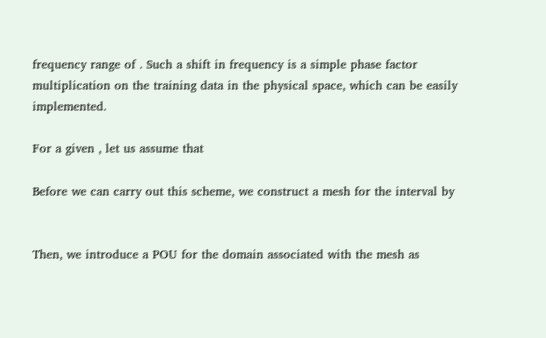frequency range of . Such a shift in frequency is a simple phase factor multiplication on the training data in the physical space, which can be easily implemented.

For a given , let us assume that

Before we can carry out this scheme, we construct a mesh for the interval by


Then, we introduce a POU for the domain associated with the mesh as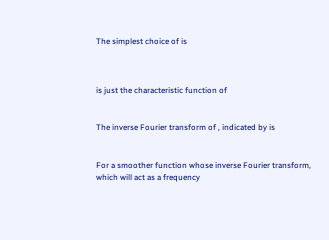The simplest choice of is



is just the characteristic function of


The inverse Fourier transform of , indicated by is


For a smoother function whose inverse Fourier transform, which will act as a frequency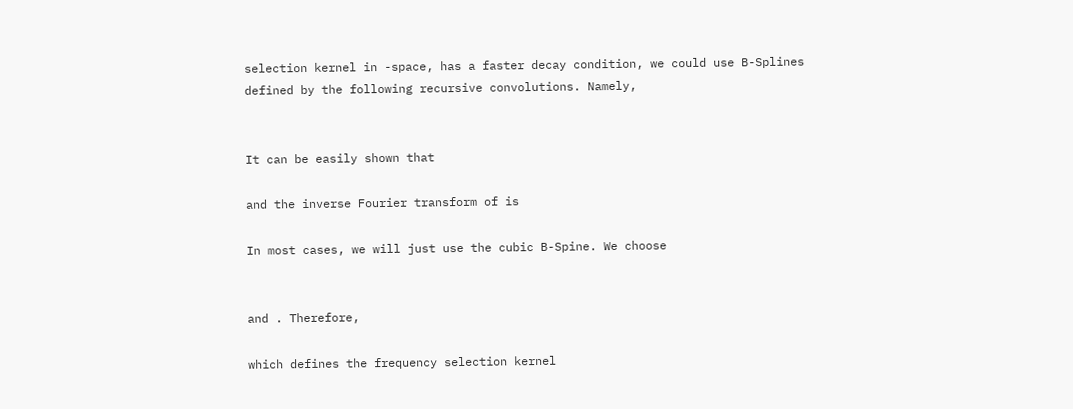selection kernel in -space, has a faster decay condition, we could use B-Splines defined by the following recursive convolutions. Namely,


It can be easily shown that

and the inverse Fourier transform of is

In most cases, we will just use the cubic B-Spine. We choose


and . Therefore,

which defines the frequency selection kernel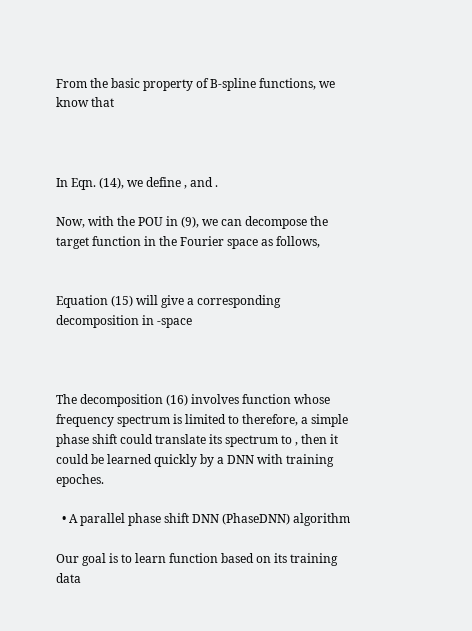From the basic property of B-spline functions, we know that



In Eqn. (14), we define , and .

Now, with the POU in (9), we can decompose the target function in the Fourier space as follows,


Equation (15) will give a corresponding decomposition in -space



The decomposition (16) involves function whose frequency spectrum is limited to therefore, a simple phase shift could translate its spectrum to , then it could be learned quickly by a DNN with training epoches.

  • A parallel phase shift DNN (PhaseDNN) algorithm

Our goal is to learn function based on its training data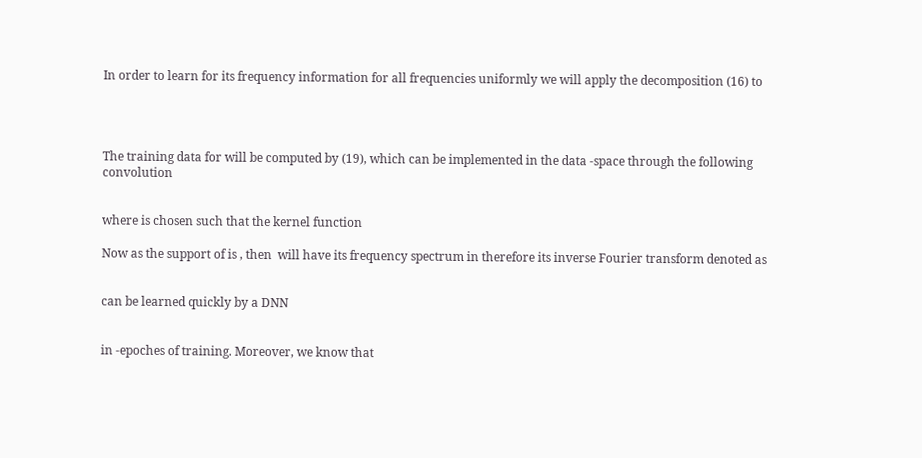In order to learn for its frequency information for all frequencies uniformly we will apply the decomposition (16) to




The training data for will be computed by (19), which can be implemented in the data -space through the following convolution


where is chosen such that the kernel function

Now as the support of is , then  will have its frequency spectrum in therefore its inverse Fourier transform denoted as


can be learned quickly by a DNN


in -epoches of training. Moreover, we know that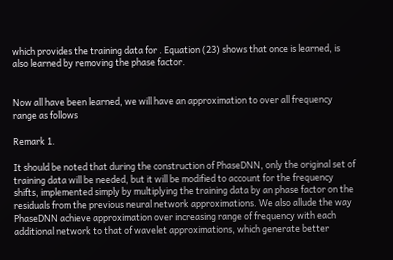which provides the training data for . Equation (23) shows that once is learned, is also learned by removing the phase factor.


Now all have been learned, we will have an approximation to over all frequency range as follows

Remark 1.

It should be noted that during the construction of PhaseDNN, only the original set of training data will be needed, but it will be modified to account for the frequency shifts, implemented simply by multiplying the training data by an phase factor on the residuals from the previous neural network approximations. We also allude the way PhaseDNN achieve approximation over increasing range of frequency with each additional network to that of wavelet approximations, which generate better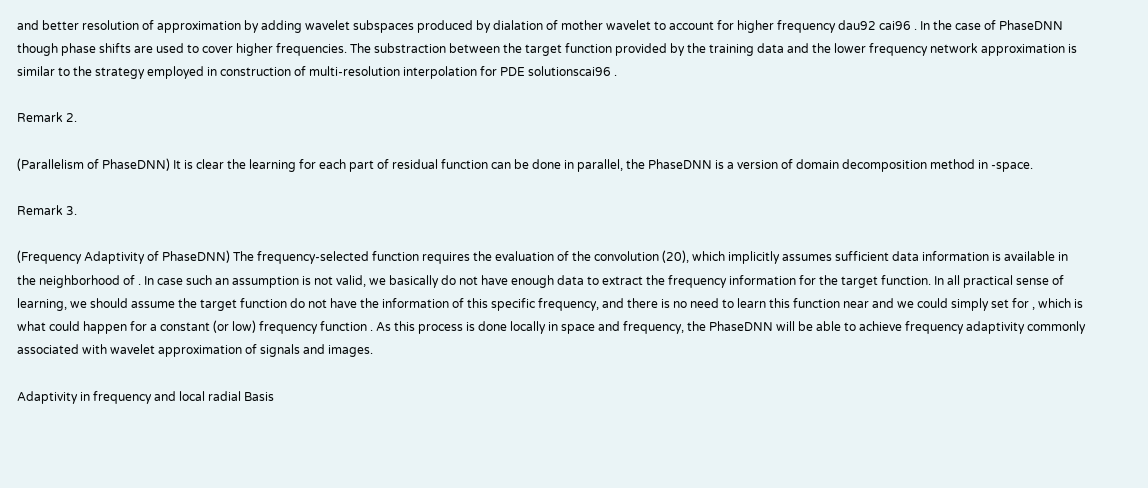and better resolution of approximation by adding wavelet subspaces produced by dialation of mother wavelet to account for higher frequency dau92 cai96 . In the case of PhaseDNN though phase shifts are used to cover higher frequencies. The substraction between the target function provided by the training data and the lower frequency network approximation is similar to the strategy employed in construction of multi-resolution interpolation for PDE solutionscai96 .

Remark 2.

(Parallelism of PhaseDNN) It is clear the learning for each part of residual function can be done in parallel, the PhaseDNN is a version of domain decomposition method in -space.

Remark 3.

(Frequency Adaptivity of PhaseDNN) The frequency-selected function requires the evaluation of the convolution (20), which implicitly assumes sufficient data information is available in the neighborhood of . In case such an assumption is not valid, we basically do not have enough data to extract the frequency information for the target function. In all practical sense of learning, we should assume the target function do not have the information of this specific frequency, and there is no need to learn this function near and we could simply set for , which is what could happen for a constant (or low) frequency function . As this process is done locally in space and frequency, the PhaseDNN will be able to achieve frequency adaptivity commonly associated with wavelet approximation of signals and images.

Adaptivity in frequency and local radial Basis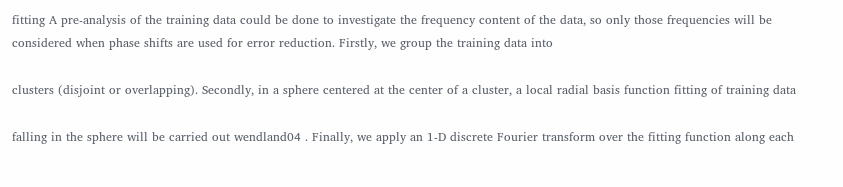fitting A pre-analysis of the training data could be done to investigate the frequency content of the data, so only those frequencies will be considered when phase shifts are used for error reduction. Firstly, we group the training data into

clusters (disjoint or overlapping). Secondly, in a sphere centered at the center of a cluster, a local radial basis function fitting of training data

falling in the sphere will be carried out wendland04 . Finally, we apply an 1-D discrete Fourier transform over the fitting function along each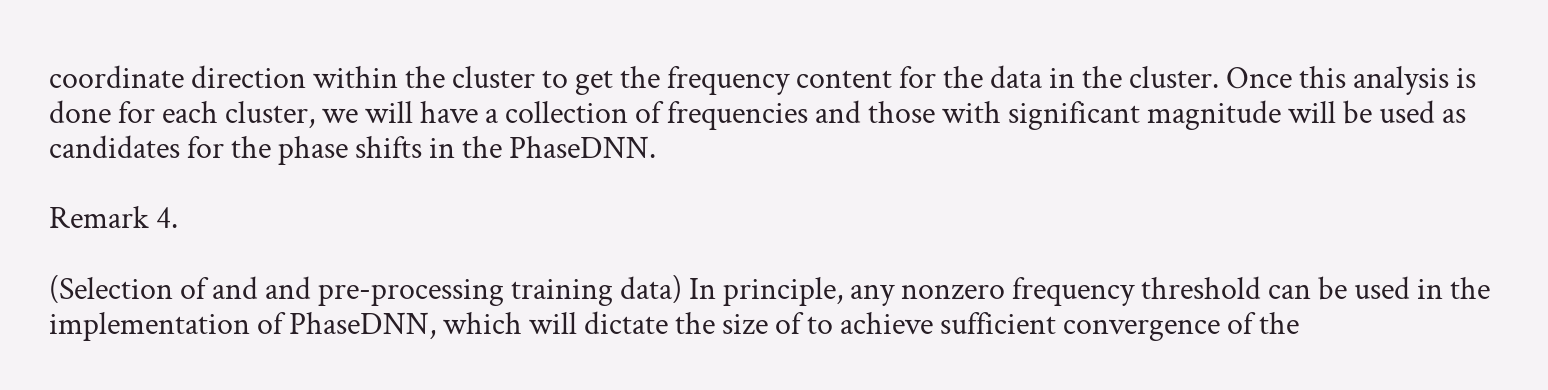coordinate direction within the cluster to get the frequency content for the data in the cluster. Once this analysis is done for each cluster, we will have a collection of frequencies and those with significant magnitude will be used as candidates for the phase shifts in the PhaseDNN.

Remark 4.

(Selection of and and pre-processing training data) In principle, any nonzero frequency threshold can be used in the implementation of PhaseDNN, which will dictate the size of to achieve sufficient convergence of the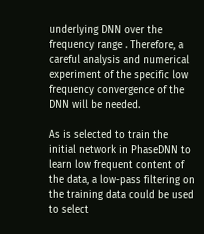underlying DNN over the frequency range . Therefore, a careful analysis and numerical experiment of the specific low frequency convergence of the DNN will be needed.

As is selected to train the initial network in PhaseDNN to learn low frequent content of the data, a low-pass filtering on the training data could be used to select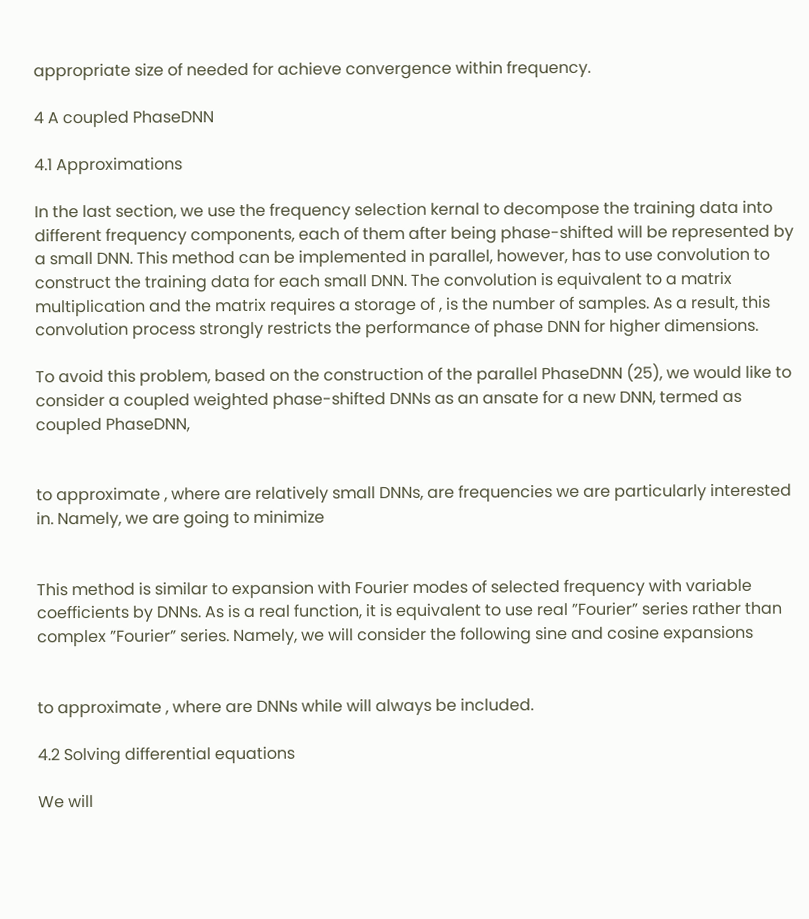appropriate size of needed for achieve convergence within frequency.

4 A coupled PhaseDNN

4.1 Approximations

In the last section, we use the frequency selection kernal to decompose the training data into different frequency components, each of them after being phase-shifted will be represented by a small DNN. This method can be implemented in parallel, however, has to use convolution to construct the training data for each small DNN. The convolution is equivalent to a matrix multiplication and the matrix requires a storage of , is the number of samples. As a result, this convolution process strongly restricts the performance of phase DNN for higher dimensions.

To avoid this problem, based on the construction of the parallel PhaseDNN (25), we would like to consider a coupled weighted phase-shifted DNNs as an ansate for a new DNN, termed as coupled PhaseDNN,


to approximate , where are relatively small DNNs, are frequencies we are particularly interested in. Namely, we are going to minimize


This method is similar to expansion with Fourier modes of selected frequency with variable coefficients by DNNs. As is a real function, it is equivalent to use real ”Fourier” series rather than complex ”Fourier” series. Namely, we will consider the following sine and cosine expansions


to approximate , where are DNNs while will always be included.

4.2 Solving differential equations

We will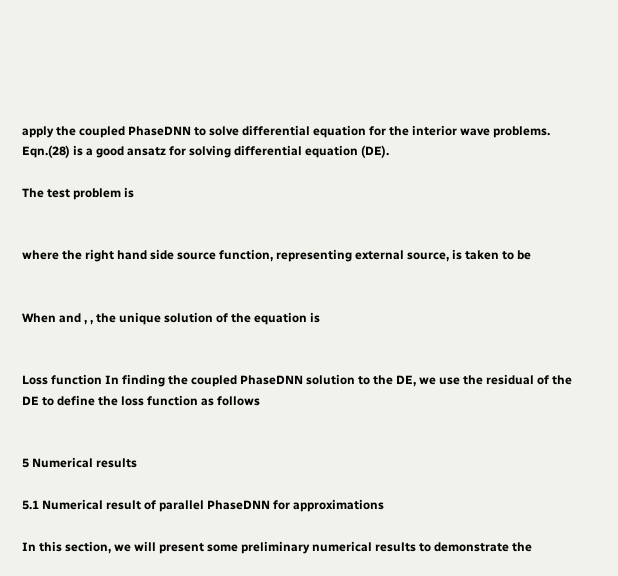apply the coupled PhaseDNN to solve differential equation for the interior wave problems. Eqn.(28) is a good ansatz for solving differential equation (DE).

The test problem is


where the right hand side source function, representing external source, is taken to be


When and , , the unique solution of the equation is


Loss function In finding the coupled PhaseDNN solution to the DE, we use the residual of the DE to define the loss function as follows


5 Numerical results

5.1 Numerical result of parallel PhaseDNN for approximations

In this section, we will present some preliminary numerical results to demonstrate the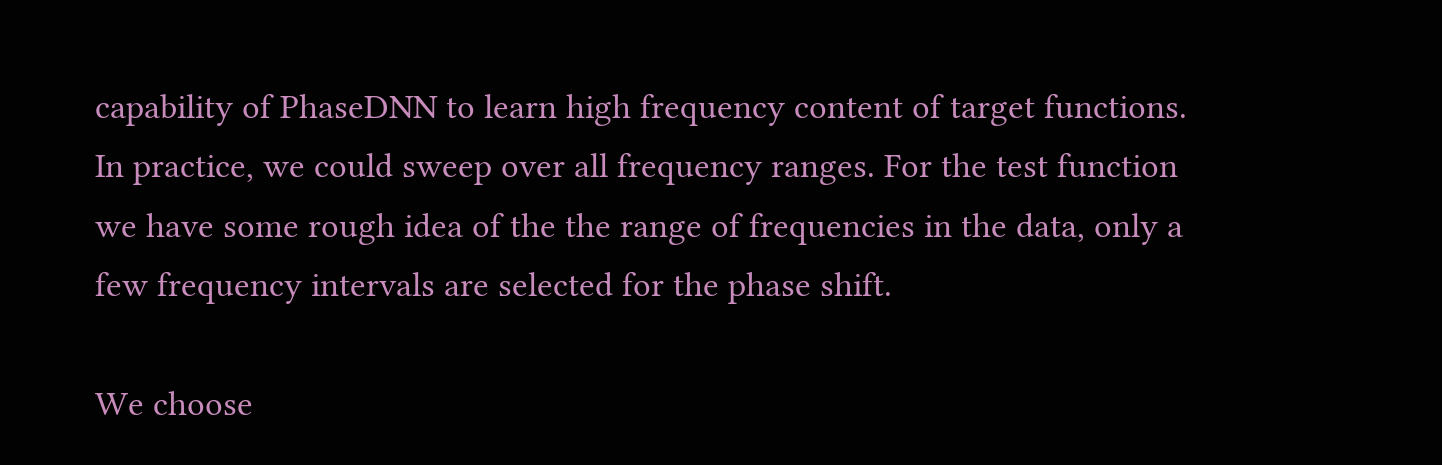capability of PhaseDNN to learn high frequency content of target functions. In practice, we could sweep over all frequency ranges. For the test function we have some rough idea of the the range of frequencies in the data, only a few frequency intervals are selected for the phase shift.

We choose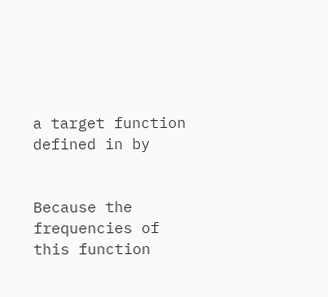a target function defined in by


Because the frequencies of this function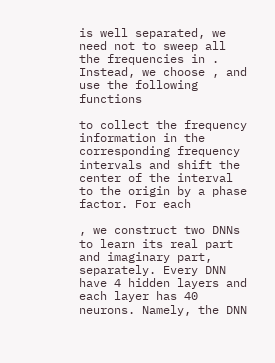is well separated, we need not to sweep all the frequencies in . Instead, we choose , and use the following functions

to collect the frequency information in the corresponding frequency intervals and shift the center of the interval to the origin by a phase factor. For each

, we construct two DNNs to learn its real part and imaginary part, separately. Every DNN have 4 hidden layers and each layer has 40 neurons. Namely, the DNN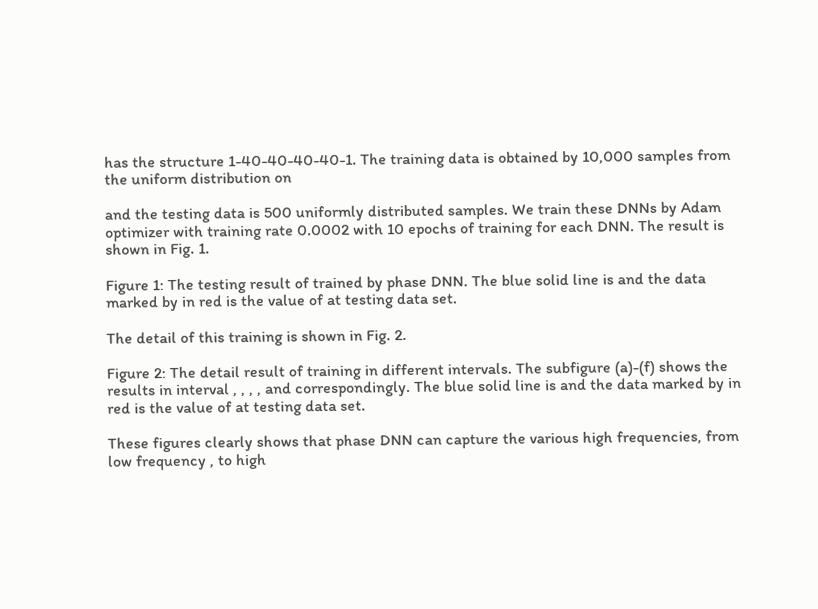has the structure 1-40-40-40-40-1. The training data is obtained by 10,000 samples from the uniform distribution on

and the testing data is 500 uniformly distributed samples. We train these DNNs by Adam optimizer with training rate 0.0002 with 10 epochs of training for each DNN. The result is shown in Fig. 1.

Figure 1: The testing result of trained by phase DNN. The blue solid line is and the data marked by in red is the value of at testing data set.

The detail of this training is shown in Fig. 2.

Figure 2: The detail result of training in different intervals. The subfigure (a)-(f) shows the results in interval , , , , and correspondingly. The blue solid line is and the data marked by in red is the value of at testing data set.

These figures clearly shows that phase DNN can capture the various high frequencies, from low frequency , to high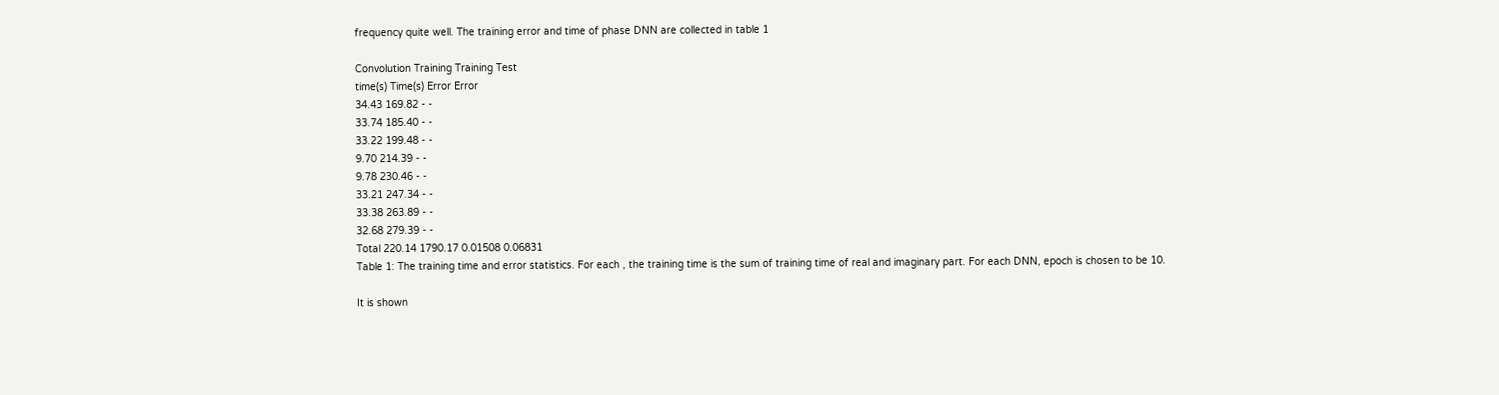frequency quite well. The training error and time of phase DNN are collected in table 1

Convolution Training Training Test
time(s) Time(s) Error Error
34.43 169.82 - -
33.74 185.40 - -
33.22 199.48 - -
9.70 214.39 - -
9.78 230.46 - -
33.21 247.34 - -
33.38 263.89 - -
32.68 279.39 - -
Total 220.14 1790.17 0.01508 0.06831
Table 1: The training time and error statistics. For each , the training time is the sum of training time of real and imaginary part. For each DNN, epoch is chosen to be 10.

It is shown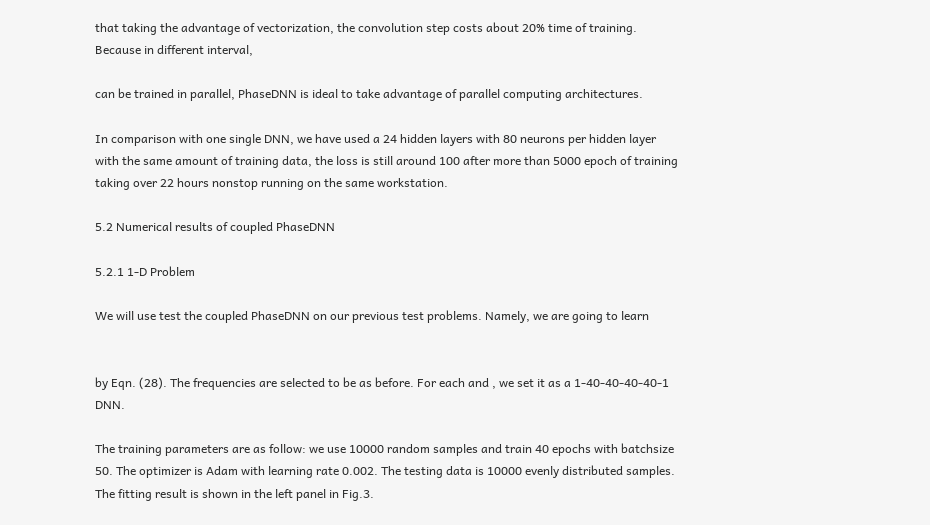that taking the advantage of vectorization, the convolution step costs about 20% time of training. Because in different interval,

can be trained in parallel, PhaseDNN is ideal to take advantage of parallel computing architectures.

In comparison with one single DNN, we have used a 24 hidden layers with 80 neurons per hidden layer with the same amount of training data, the loss is still around 100 after more than 5000 epoch of training taking over 22 hours nonstop running on the same workstation.

5.2 Numerical results of coupled PhaseDNN

5.2.1 1-D Problem

We will use test the coupled PhaseDNN on our previous test problems. Namely, we are going to learn


by Eqn. (28). The frequencies are selected to be as before. For each and , we set it as a 1-40-40-40-40-1 DNN.

The training parameters are as follow: we use 10000 random samples and train 40 epochs with batchsize 50. The optimizer is Adam with learning rate 0.002. The testing data is 10000 evenly distributed samples. The fitting result is shown in the left panel in Fig.3.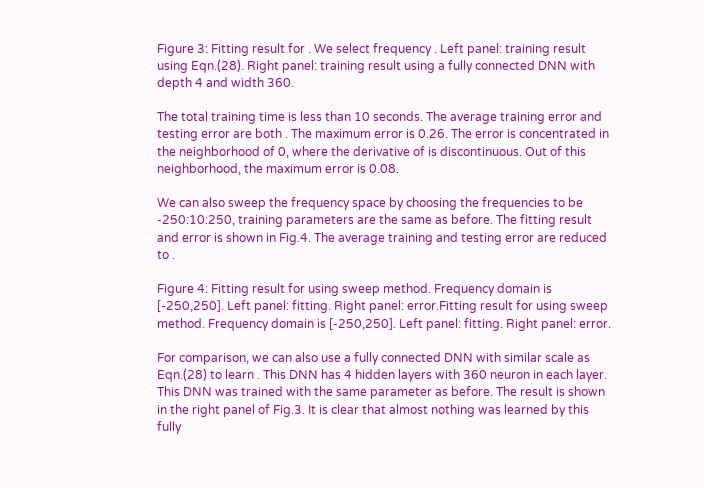Figure 3: Fitting result for . We select frequency . Left panel: training result using Eqn.(28). Right panel: training result using a fully connected DNN with depth 4 and width 360.

The total training time is less than 10 seconds. The average training error and testing error are both . The maximum error is 0.26. The error is concentrated in the neighborhood of 0, where the derivative of is discontinuous. Out of this neighborhood, the maximum error is 0.08.

We can also sweep the frequency space by choosing the frequencies to be -250:10:250, training parameters are the same as before. The fitting result and error is shown in Fig.4. The average training and testing error are reduced to .

Figure 4: Fitting result for using sweep method. Frequency domain is [-250,250]. Left panel: fitting. Right panel: error.Fitting result for using sweep method. Frequency domain is [-250,250]. Left panel: fitting. Right panel: error.

For comparison, we can also use a fully connected DNN with similar scale as Eqn.(28) to learn . This DNN has 4 hidden layers with 360 neuron in each layer. This DNN was trained with the same parameter as before. The result is shown in the right panel of Fig.3. It is clear that almost nothing was learned by this fully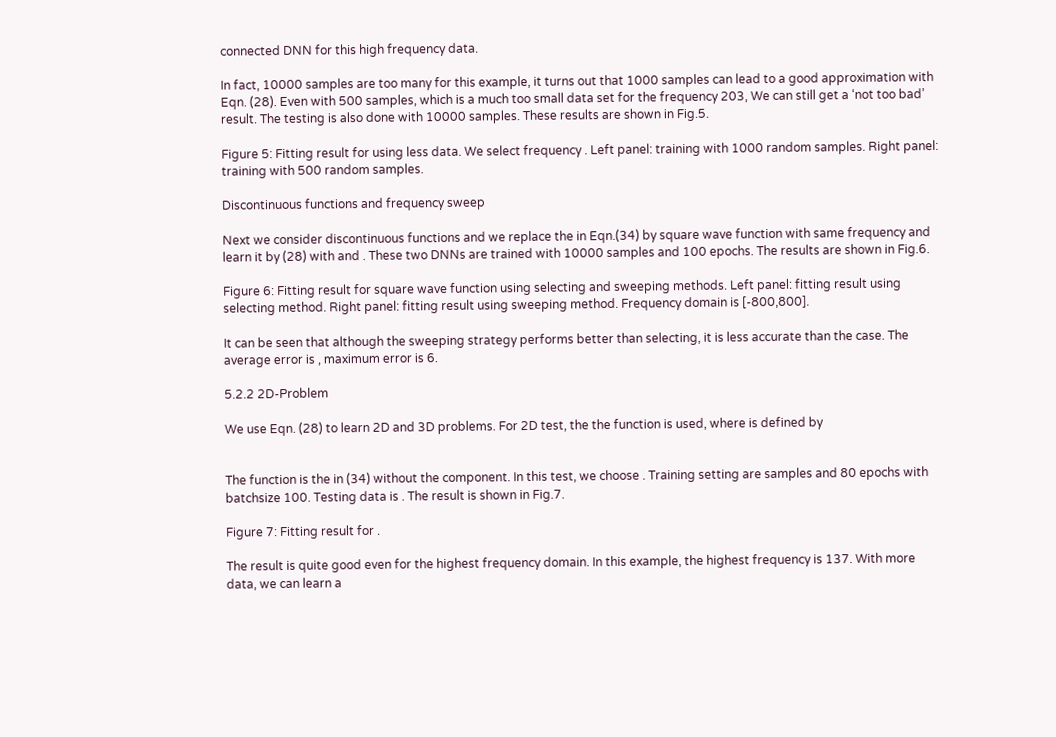connected DNN for this high frequency data.

In fact, 10000 samples are too many for this example, it turns out that 1000 samples can lead to a good approximation with Eqn. (28). Even with 500 samples, which is a much too small data set for the frequency 203, We can still get a ‘not too bad’ result. The testing is also done with 10000 samples. These results are shown in Fig.5.

Figure 5: Fitting result for using less data. We select frequency . Left panel: training with 1000 random samples. Right panel: training with 500 random samples.

Discontinuous functions and frequency sweep

Next we consider discontinuous functions and we replace the in Eqn.(34) by square wave function with same frequency and learn it by (28) with and . These two DNNs are trained with 10000 samples and 100 epochs. The results are shown in Fig.6.

Figure 6: Fitting result for square wave function using selecting and sweeping methods. Left panel: fitting result using selecting method. Right panel: fitting result using sweeping method. Frequency domain is [-800,800].

It can be seen that although the sweeping strategy performs better than selecting, it is less accurate than the case. The average error is , maximum error is 6.

5.2.2 2D-Problem

We use Eqn. (28) to learn 2D and 3D problems. For 2D test, the the function is used, where is defined by


The function is the in (34) without the component. In this test, we choose . Training setting are samples and 80 epochs with batchsize 100. Testing data is . The result is shown in Fig.7.

Figure 7: Fitting result for .

The result is quite good even for the highest frequency domain. In this example, the highest frequency is 137. With more data, we can learn a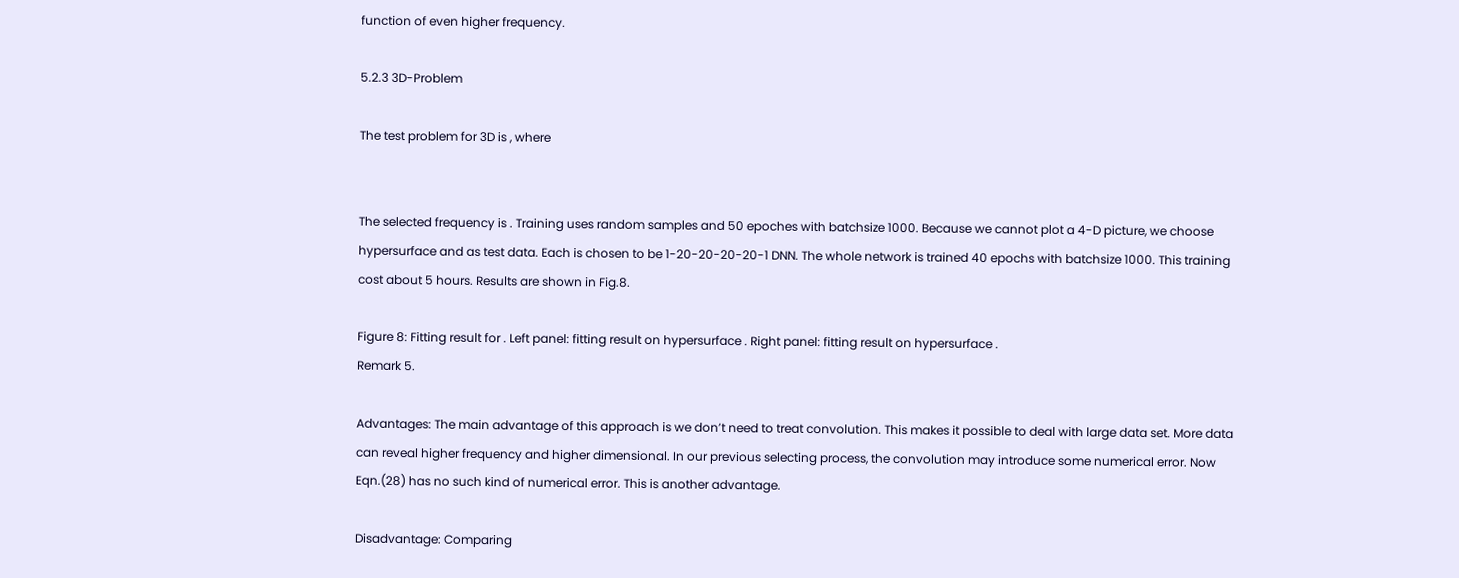function of even higher frequency.

5.2.3 3D-Problem

The test problem for 3D is , where


The selected frequency is . Training uses random samples and 50 epoches with batchsize 1000. Because we cannot plot a 4-D picture, we choose hypersurface and as test data. Each is chosen to be 1-20-20-20-20-1 DNN. The whole network is trained 40 epochs with batchsize 1000. This training cost about 5 hours. Results are shown in Fig.8.

Figure 8: Fitting result for . Left panel: fitting result on hypersurface . Right panel: fitting result on hypersurface .
Remark 5.

Advantages: The main advantage of this approach is we don’t need to treat convolution. This makes it possible to deal with large data set. More data can reveal higher frequency and higher dimensional. In our previous selecting process, the convolution may introduce some numerical error. Now Eqn.(28) has no such kind of numerical error. This is another advantage.

Disadvantage: Comparing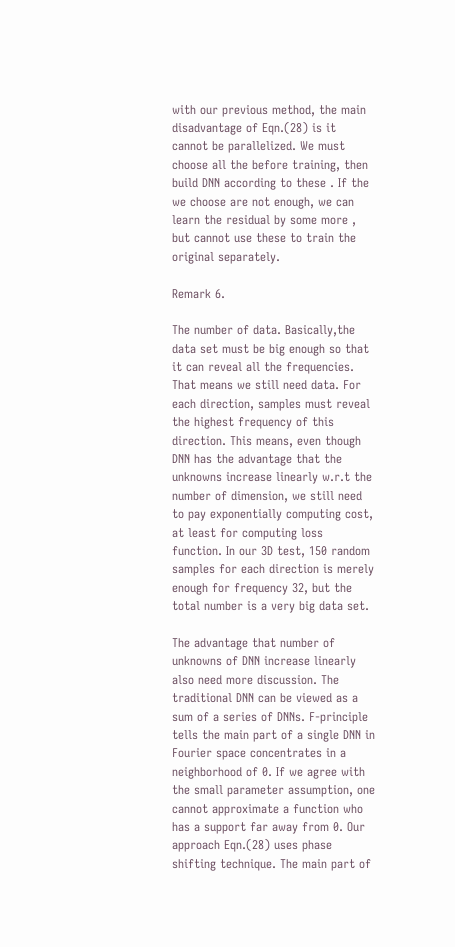with our previous method, the main disadvantage of Eqn.(28) is it cannot be parallelized. We must choose all the before training, then build DNN according to these . If the we choose are not enough, we can learn the residual by some more , but cannot use these to train the original separately.

Remark 6.

The number of data. Basically,the data set must be big enough so that it can reveal all the frequencies. That means we still need data. For each direction, samples must reveal the highest frequency of this direction. This means, even though DNN has the advantage that the unknowns increase linearly w.r.t the number of dimension, we still need to pay exponentially computing cost, at least for computing loss function. In our 3D test, 150 random samples for each direction is merely enough for frequency 32, but the total number is a very big data set.

The advantage that number of unknowns of DNN increase linearly also need more discussion. The traditional DNN can be viewed as a sum of a series of DNNs. F-principle tells the main part of a single DNN in Fourier space concentrates in a neighborhood of 0. If we agree with the small parameter assumption, one cannot approximate a function who has a support far away from 0. Our approach Eqn.(28) uses phase shifting technique. The main part of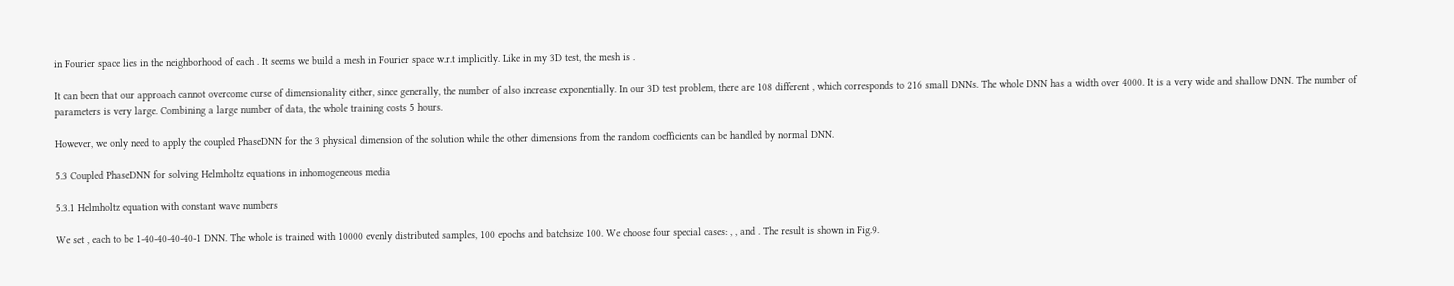in Fourier space lies in the neighborhood of each . It seems we build a mesh in Fourier space w.r.t implicitly. Like in my 3D test, the mesh is .

It can been that our approach cannot overcome curse of dimensionality either, since generally, the number of also increase exponentially. In our 3D test problem, there are 108 different , which corresponds to 216 small DNNs. The whole DNN has a width over 4000. It is a very wide and shallow DNN. The number of parameters is very large. Combining a large number of data, the whole training costs 5 hours.

However, we only need to apply the coupled PhaseDNN for the 3 physical dimension of the solution while the other dimensions from the random coefficients can be handled by normal DNN.

5.3 Coupled PhaseDNN for solving Helmholtz equations in inhomogeneous media

5.3.1 Helmholtz equation with constant wave numbers

We set , each to be 1-40-40-40-40-1 DNN. The whole is trained with 10000 evenly distributed samples, 100 epochs and batchsize 100. We choose four special cases: , , and . The result is shown in Fig.9.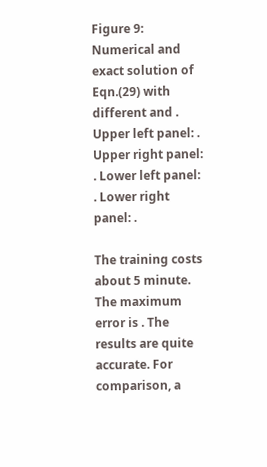Figure 9: Numerical and exact solution of Eqn.(29) with different and . Upper left panel: . Upper right panel: . Lower left panel: . Lower right panel: .

The training costs about 5 minute. The maximum error is . The results are quite accurate. For comparison, a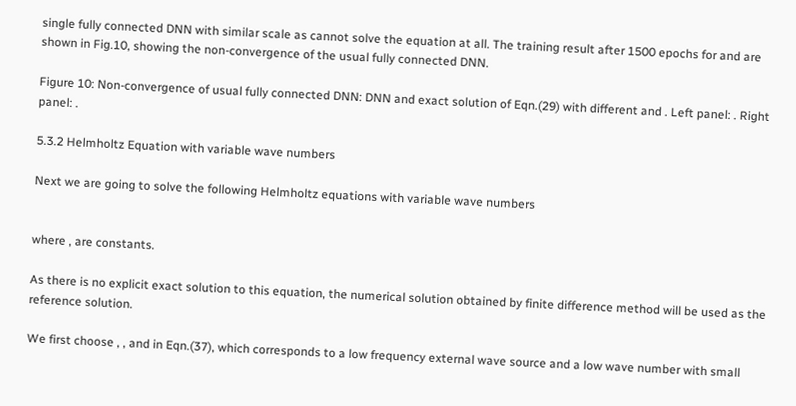single fully connected DNN with similar scale as cannot solve the equation at all. The training result after 1500 epochs for and are shown in Fig.10, showing the non-convergence of the usual fully connected DNN.

Figure 10: Non-convergence of usual fully connected DNN: DNN and exact solution of Eqn.(29) with different and . Left panel: . Right panel: .

5.3.2 Helmholtz Equation with variable wave numbers

Next we are going to solve the following Helmholtz equations with variable wave numbers


where , are constants.

As there is no explicit exact solution to this equation, the numerical solution obtained by finite difference method will be used as the reference solution.

We first choose , , and in Eqn.(37), which corresponds to a low frequency external wave source and a low wave number with small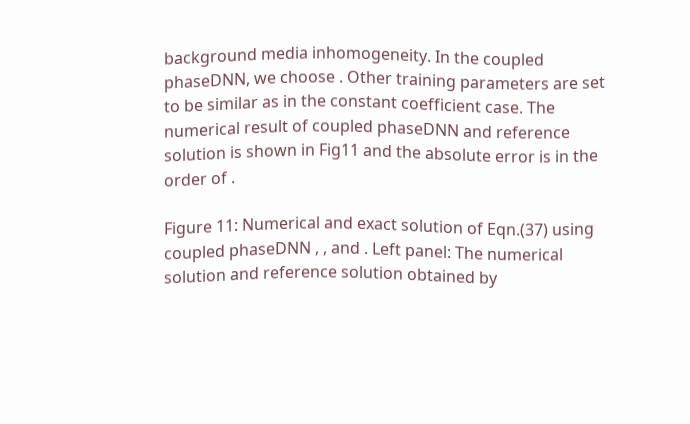background media inhomogeneity. In the coupled phaseDNN, we choose . Other training parameters are set to be similar as in the constant coefficient case. The numerical result of coupled phaseDNN and reference solution is shown in Fig11 and the absolute error is in the order of .

Figure 11: Numerical and exact solution of Eqn.(37) using coupled phaseDNN , , and . Left panel: The numerical solution and reference solution obtained by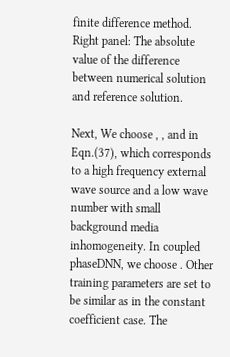finite difference method. Right panel: The absolute value of the difference between numerical solution and reference solution.

Next, We choose , , and in Eqn.(37), which corresponds to a high frequency external wave source and a low wave number with small background media inhomogeneity. In coupled phaseDNN, we choose . Other training parameters are set to be similar as in the constant coefficient case. The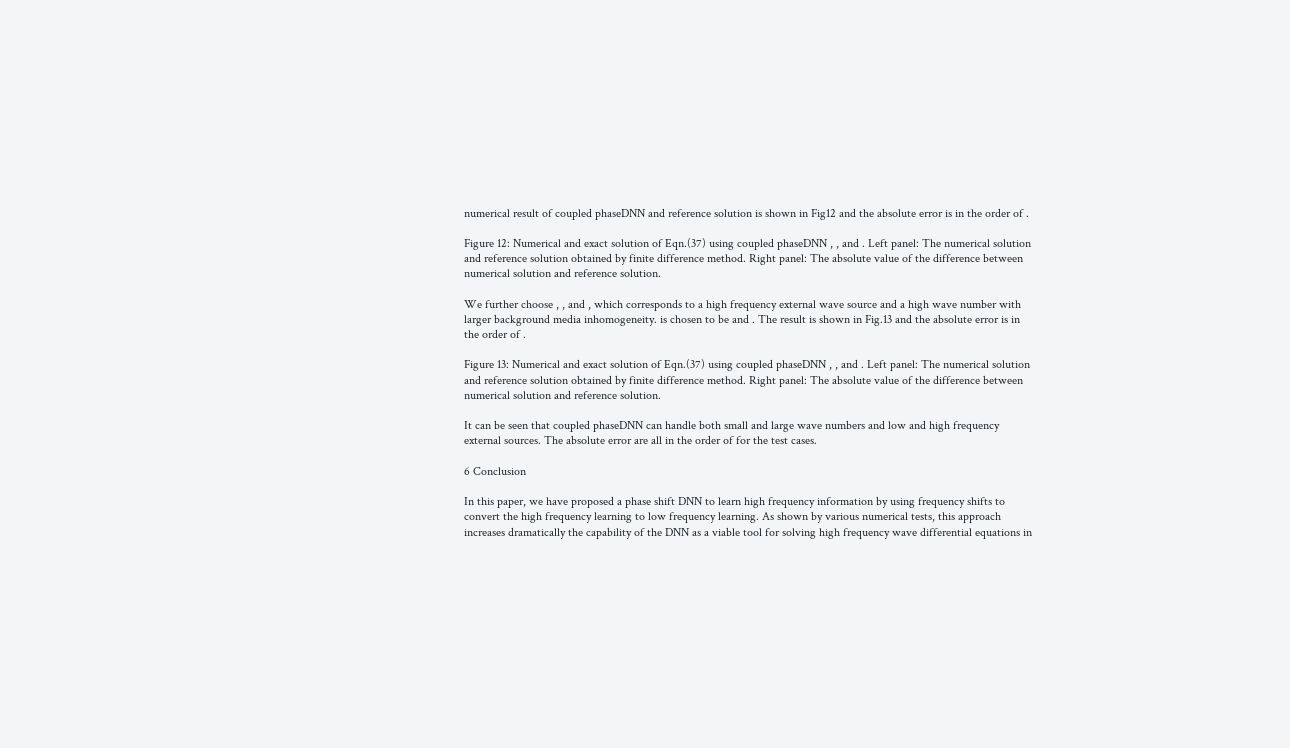numerical result of coupled phaseDNN and reference solution is shown in Fig12 and the absolute error is in the order of .

Figure 12: Numerical and exact solution of Eqn.(37) using coupled phaseDNN , , and . Left panel: The numerical solution and reference solution obtained by finite difference method. Right panel: The absolute value of the difference between numerical solution and reference solution.

We further choose , , and , which corresponds to a high frequency external wave source and a high wave number with larger background media inhomogeneity. is chosen to be and . The result is shown in Fig.13 and the absolute error is in the order of .

Figure 13: Numerical and exact solution of Eqn.(37) using coupled phaseDNN , , and . Left panel: The numerical solution and reference solution obtained by finite difference method. Right panel: The absolute value of the difference between numerical solution and reference solution.

It can be seen that coupled phaseDNN can handle both small and large wave numbers and low and high frequency external sources. The absolute error are all in the order of for the test cases.

6 Conclusion

In this paper, we have proposed a phase shift DNN to learn high frequency information by using frequency shifts to convert the high frequency learning to low frequency learning. As shown by various numerical tests, this approach increases dramatically the capability of the DNN as a viable tool for solving high frequency wave differential equations in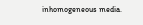inhomogeneous media.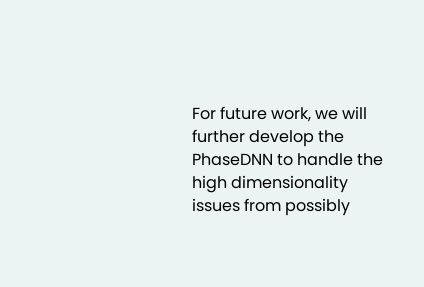For future work, we will further develop the PhaseDNN to handle the high dimensionality issues from possibly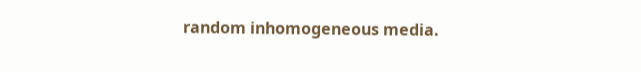random inhomogeneous media.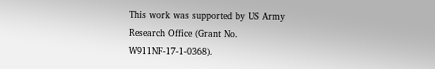This work was supported by US Army Research Office (Grant No. W911NF-17-1-0368).